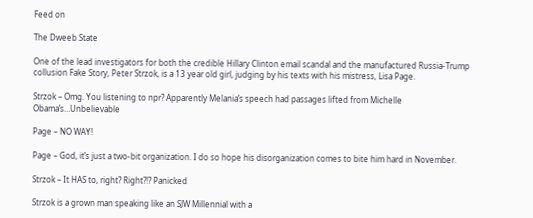Feed on

The Dweeb State

One of the lead investigators for both the credible Hillary Clinton email scandal and the manufactured Russia-Trump collusion Fake Story, Peter Strzok, is a 13 year old girl, judging by his texts with his mistress, Lisa Page.

Strzok – Omg. You listening to npr? Apparently Melania’s speech had passages lifted from Michelle Obama’s…Unbelievable

Page – NO WAY!

Page – God, it’s just a two-bit organization. I do so hope his disorganization comes to bite him hard in November.

Strzok – It HAS to, right? Right?!? Panicked

Strzok is a grown man speaking like an SJW Millennial with a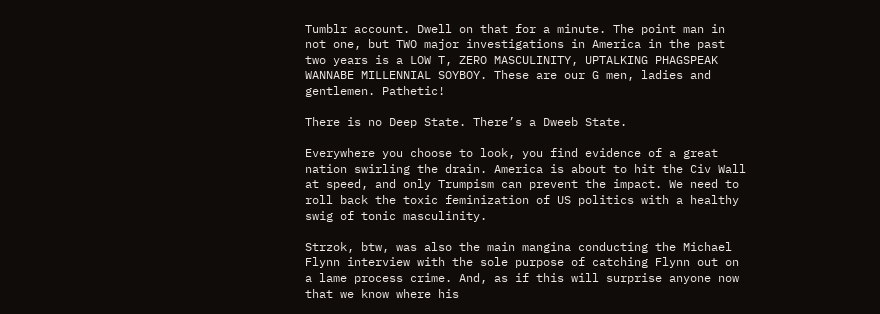Tumblr account. Dwell on that for a minute. The point man in not one, but TWO major investigations in America in the past two years is a LOW T, ZERO MASCULINITY, UPTALKING PHAGSPEAK WANNABE MILLENNIAL SOYBOY. These are our G men, ladies and gentlemen. Pathetic!

There is no Deep State. There’s a Dweeb State.

Everywhere you choose to look, you find evidence of a great nation swirling the drain. America is about to hit the Civ Wall at speed, and only Trumpism can prevent the impact. We need to roll back the toxic feminization of US politics with a healthy swig of tonic masculinity.

Strzok, btw, was also the main mangina conducting the Michael Flynn interview with the sole purpose of catching Flynn out on a lame process crime. And, as if this will surprise anyone now that we know where his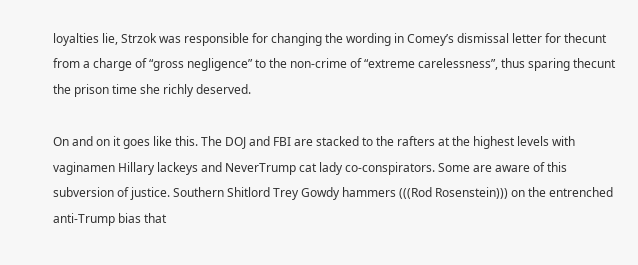loyalties lie, Strzok was responsible for changing the wording in Comey’s dismissal letter for thecunt from a charge of “gross negligence” to the non-crime of “extreme carelessness”, thus sparing thecunt the prison time she richly deserved.

On and on it goes like this. The DOJ and FBI are stacked to the rafters at the highest levels with vaginamen Hillary lackeys and NeverTrump cat lady co-conspirators. Some are aware of this subversion of justice. Southern Shitlord Trey Gowdy hammers (((Rod Rosenstein))) on the entrenched anti-Trump bias that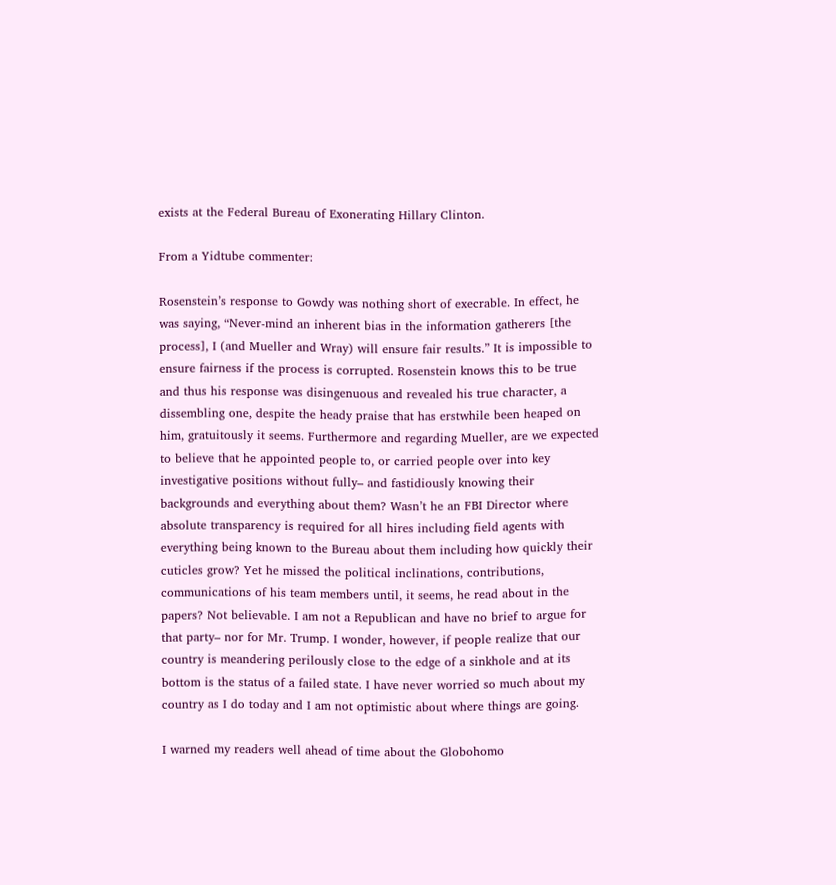exists at the Federal Bureau of Exonerating Hillary Clinton.

From a Yidtube commenter:

Rosenstein’s response to Gowdy was nothing short of execrable. In effect, he was saying, “Never-mind an inherent bias in the information gatherers [the process], I (and Mueller and Wray) will ensure fair results.” It is impossible to ensure fairness if the process is corrupted. Rosenstein knows this to be true and thus his response was disingenuous and revealed his true character, a dissembling one, despite the heady praise that has erstwhile been heaped on him, gratuitously it seems. Furthermore and regarding Mueller, are we expected to believe that he appointed people to, or carried people over into key investigative positions without fully– and fastidiously knowing their backgrounds and everything about them? Wasn’t he an FBI Director where absolute transparency is required for all hires including field agents with everything being known to the Bureau about them including how quickly their cuticles grow? Yet he missed the political inclinations, contributions, communications of his team members until, it seems, he read about in the papers? Not believable. I am not a Republican and have no brief to argue for that party– nor for Mr. Trump. I wonder, however, if people realize that our country is meandering perilously close to the edge of a sinkhole and at its bottom is the status of a failed state. I have never worried so much about my country as I do today and I am not optimistic about where things are going.

I warned my readers well ahead of time about the Globohomo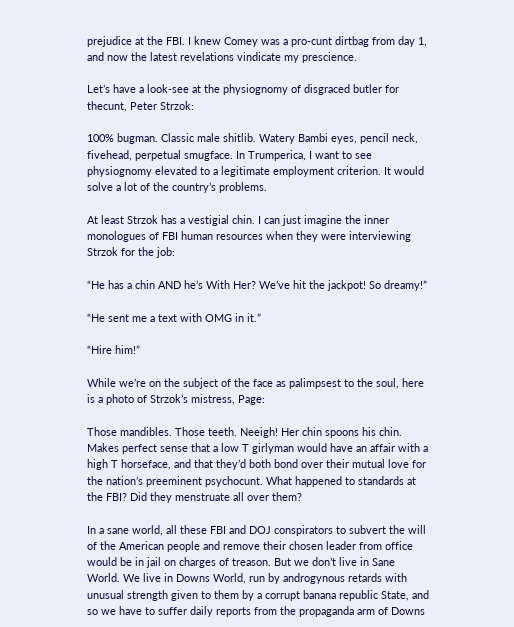prejudice at the FBI. I knew Comey was a pro-cunt dirtbag from day 1, and now the latest revelations vindicate my prescience.

Let’s have a look-see at the physiognomy of disgraced butler for thecunt, Peter Strzok:

100% bugman. Classic male shitlib. Watery Bambi eyes, pencil neck, fivehead, perpetual smugface. In Trumperica, I want to see physiognomy elevated to a legitimate employment criterion. It would solve a lot of the country’s problems.

At least Strzok has a vestigial chin. I can just imagine the inner monologues of FBI human resources when they were interviewing Strzok for the job:

“He has a chin AND he’s With Her? We’ve hit the jackpot! So dreamy!”

“He sent me a text with OMG in it.”

“Hire him!”

While we’re on the subject of the face as palimpsest to the soul, here is a photo of Strzok’s mistress, Page:

Those mandibles. Those teeth. Neeigh! Her chin spoons his chin. Makes perfect sense that a low T girlyman would have an affair with a high T horseface, and that they’d both bond over their mutual love for the nation’s preeminent psychocunt. What happened to standards at the FBI? Did they menstruate all over them?

In a sane world, all these FBI and DOJ conspirators to subvert the will of the American people and remove their chosen leader from office would be in jail on charges of treason. But we don’t live in Sane World. We live in Downs World, run by androgynous retards with unusual strength given to them by a corrupt banana republic State, and so we have to suffer daily reports from the propaganda arm of Downs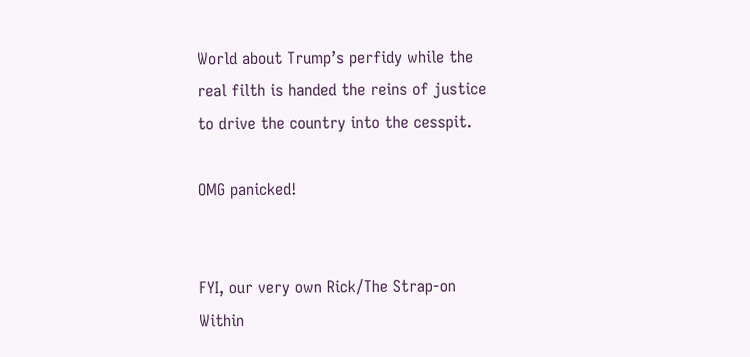World about Trump’s perfidy while the real filth is handed the reins of justice to drive the country into the cesspit.

OMG panicked!


FYI, our very own Rick/The Strap-on Within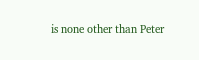is none other than Peter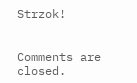Strzok!


Comments are closed.